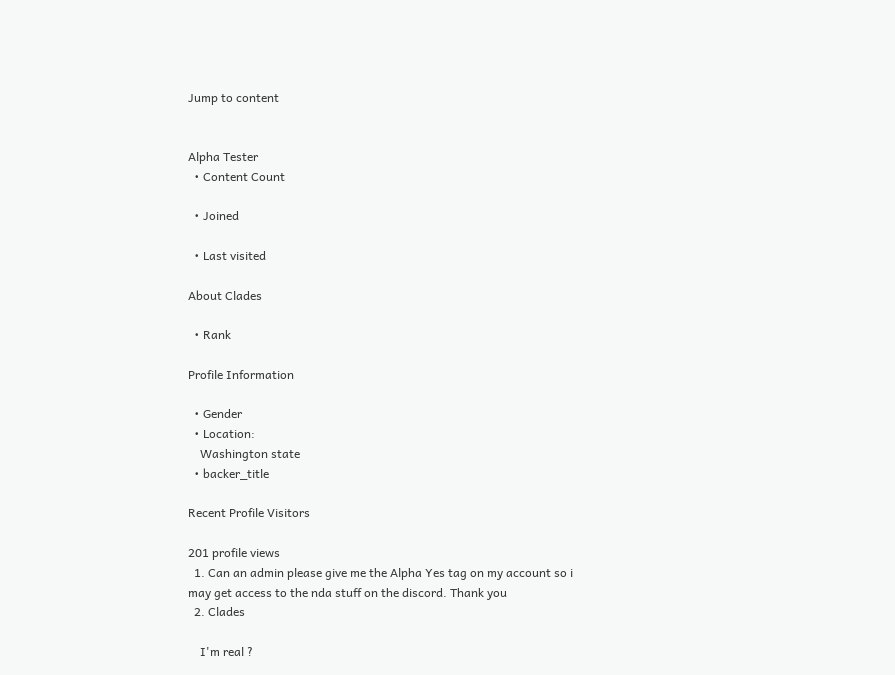Jump to content


Alpha Tester
  • Content Count

  • Joined

  • Last visited

About Clades

  • Rank

Profile Information

  • Gender
  • Location:
    Washington state
  • backer_title

Recent Profile Visitors

201 profile views
  1. Can an admin please give me the Alpha Yes tag on my account so i may get access to the nda stuff on the discord. Thank you
  2. Clades

    I'm real ?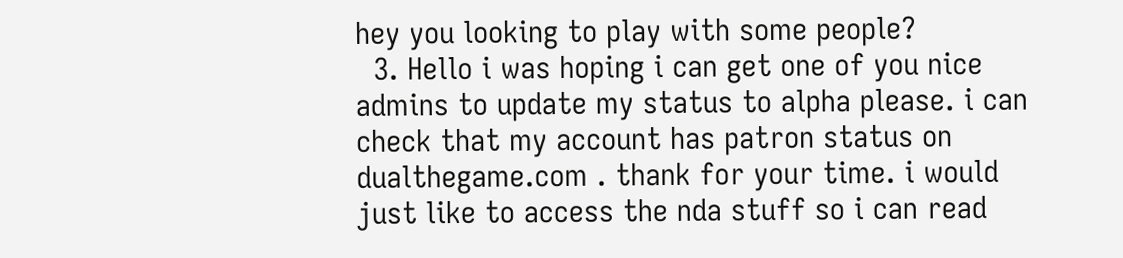hey you looking to play with some people?
  3. Hello i was hoping i can get one of you nice admins to update my status to alpha please. i can check that my account has patron status on dualthegame.com . thank for your time. i would just like to access the nda stuff so i can read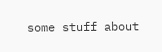some stuff about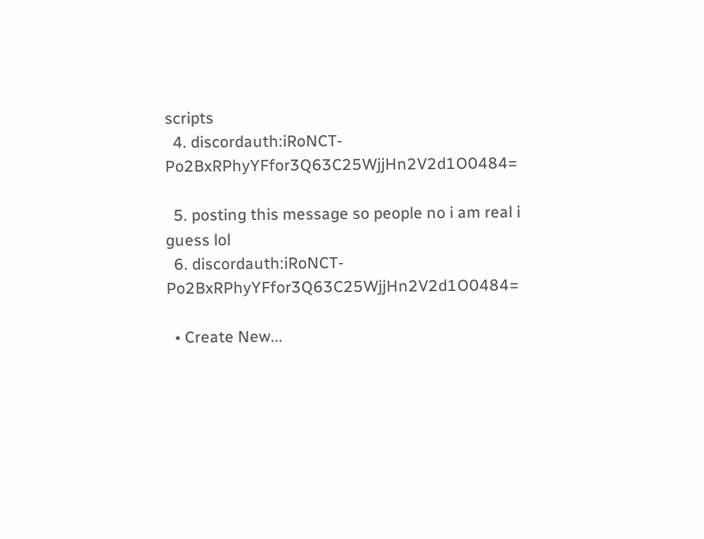scripts
  4. discordauth:iRoNCT-Po2BxRPhyYFfor3Q63C25WjjHn2V2d1O0484=

  5. posting this message so people no i am real i guess lol
  6. discordauth:iRoNCT-Po2BxRPhyYFfor3Q63C25WjjHn2V2d1O0484=

  • Create New...